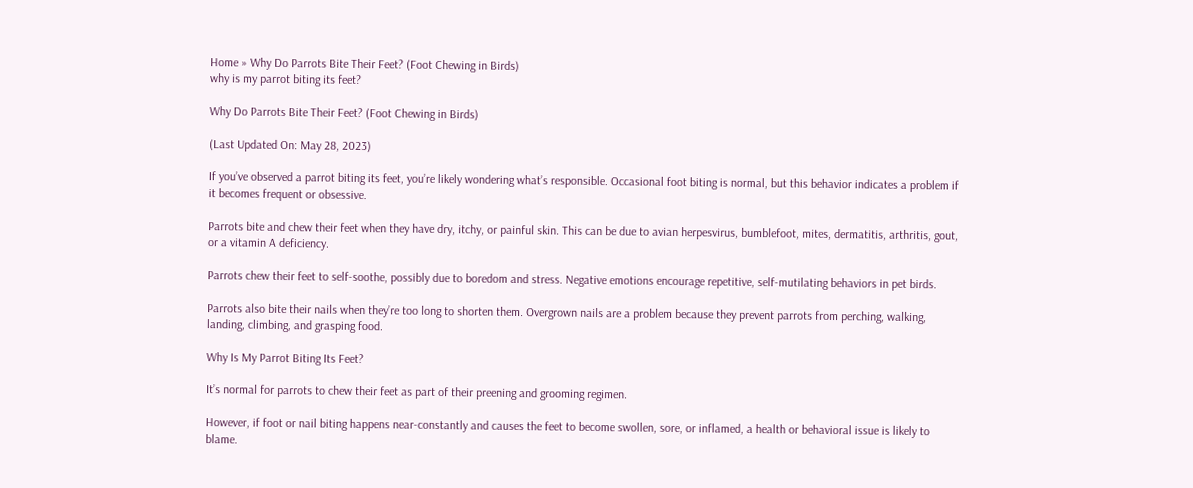Home » Why Do Parrots Bite Their Feet? (Foot Chewing in Birds)
why is my parrot biting its feet?

Why Do Parrots Bite Their Feet? (Foot Chewing in Birds)

(Last Updated On: May 28, 2023)

If you’ve observed a parrot biting its feet, you’re likely wondering what’s responsible. Occasional foot biting is normal, but this behavior indicates a problem if it becomes frequent or obsessive.

Parrots bite and chew their feet when they have dry, itchy, or painful skin. This can be due to avian herpesvirus, bumblefoot, mites, dermatitis, arthritis, gout, or a vitamin A deficiency.

Parrots chew their feet to self-soothe, possibly due to boredom and stress. Negative emotions encourage repetitive, self-mutilating behaviors in pet birds.

Parrots also bite their nails when they’re too long to shorten them. Overgrown nails are a problem because they prevent parrots from perching, walking, landing, climbing, and grasping food.

Why Is My Parrot Biting Its Feet?

It’s normal for parrots to chew their feet as part of their preening and grooming regimen.

However, if foot or nail biting happens near-constantly and causes the feet to become swollen, sore, or inflamed, a health or behavioral issue is likely to blame.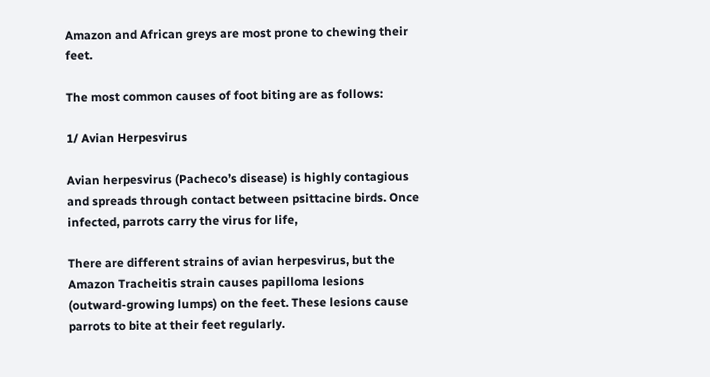Amazon and African greys are most prone to chewing their feet.

The most common causes of foot biting are as follows:

1/ Avian Herpesvirus

Avian herpesvirus (Pacheco’s disease) is highly contagious and spreads through contact between psittacine birds. Once infected, parrots carry the virus for life,

There are different strains of avian herpesvirus, but the Amazon Tracheitis strain causes papilloma lesions (outward-growing lumps) on the feet. These lesions cause parrots to bite at their feet regularly.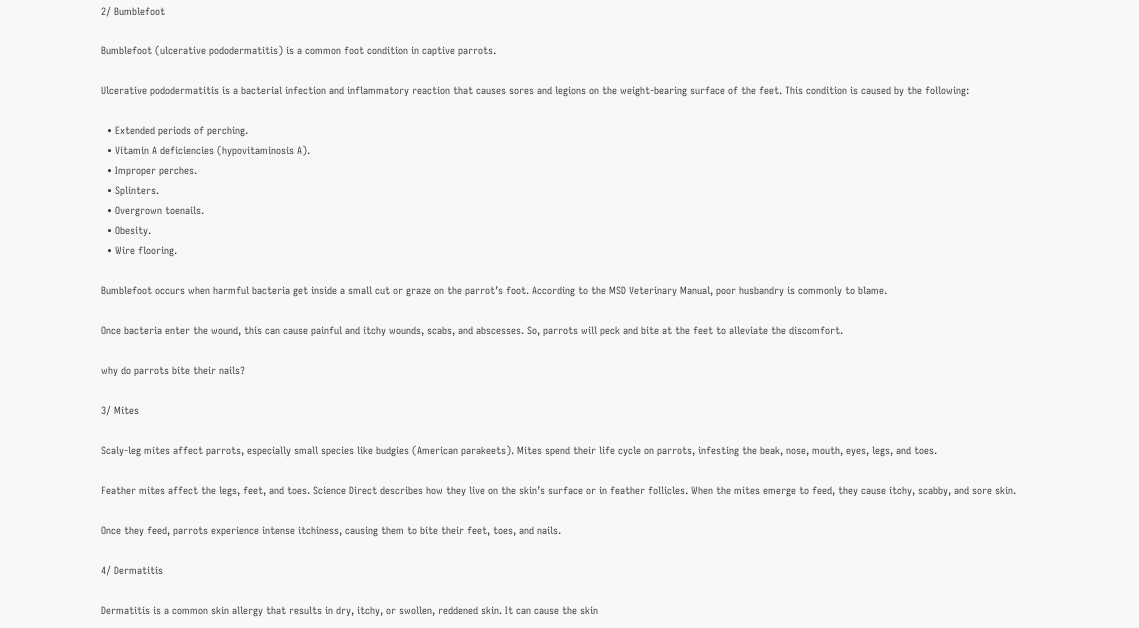2/ Bumblefoot

Bumblefoot (ulcerative pododermatitis) is a common foot condition in captive parrots.

Ulcerative pododermatitis is a bacterial infection and inflammatory reaction that causes sores and legions on the weight-bearing surface of the feet. This condition is caused by the following:

  • Extended periods of perching.
  • Vitamin A deficiencies (hypovitaminosis A).
  • Improper perches.
  • Splinters.
  • Overgrown toenails.
  • Obesity.
  • Wire flooring.

Bumblefoot occurs when harmful bacteria get inside a small cut or graze on the parrot’s foot. According to the MSD Veterinary Manual, poor husbandry is commonly to blame.

Once bacteria enter the wound, this can cause painful and itchy wounds, scabs, and abscesses. So, parrots will peck and bite at the feet to alleviate the discomfort.

why do parrots bite their nails?

3/ Mites

Scaly-leg mites affect parrots, especially small species like budgies (American parakeets). Mites spend their life cycle on parrots, infesting the beak, nose, mouth, eyes, legs, and toes.

Feather mites affect the legs, feet, and toes. Science Direct describes how they live on the skin’s surface or in feather follicles. When the mites emerge to feed, they cause itchy, scabby, and sore skin.

Once they feed, parrots experience intense itchiness, causing them to bite their feet, toes, and nails.

4/ Dermatitis

Dermatitis is a common skin allergy that results in dry, itchy, or swollen, reddened skin. It can cause the skin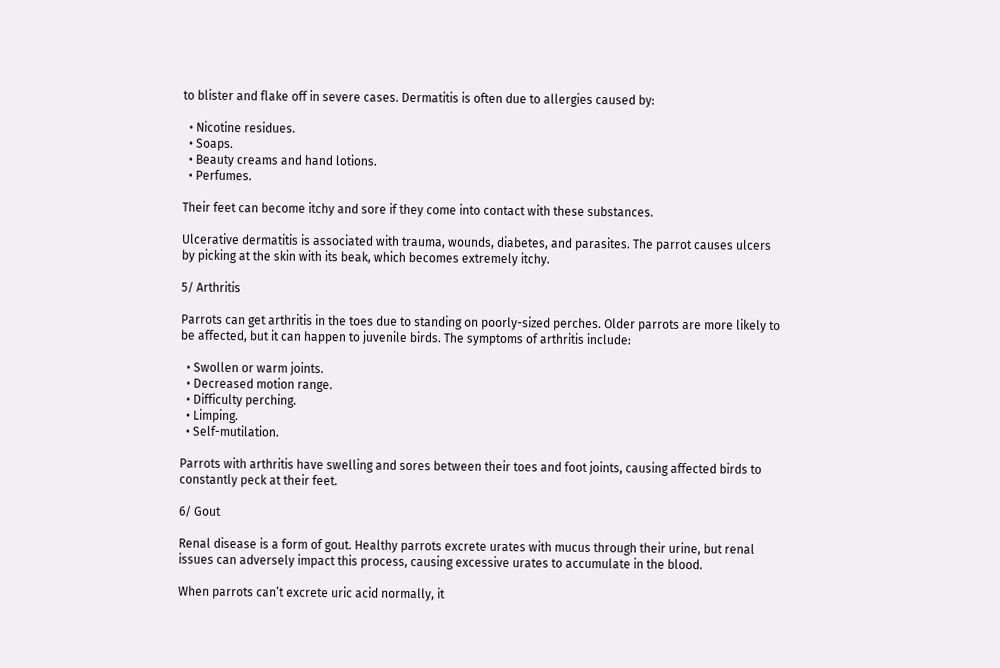to blister and flake off in severe cases. Dermatitis is often due to allergies caused by:

  • Nicotine residues.
  • Soaps.
  • Beauty creams and hand lotions.
  • Perfumes.

Their feet can become itchy and sore if they come into contact with these substances.

Ulcerative dermatitis is associated with trauma, wounds, diabetes, and parasites. The parrot causes ulcers by picking at the skin with its beak, which becomes extremely itchy.

5/ Arthritis

Parrots can get arthritis in the toes due to standing on poorly-sized perches. Older parrots are more likely to be affected, but it can happen to juvenile birds. The symptoms of arthritis include:

  • Swollen or warm joints.
  • Decreased motion range.
  • Difficulty perching.
  • Limping.
  • Self-mutilation.

Parrots with arthritis have swelling and sores between their toes and foot joints, causing affected birds to constantly peck at their feet.

6/ Gout

Renal disease is a form of gout. Healthy parrots excrete urates with mucus through their urine, but renal issues can adversely impact this process, causing excessive urates to accumulate in the blood.

When parrots can’t excrete uric acid normally, it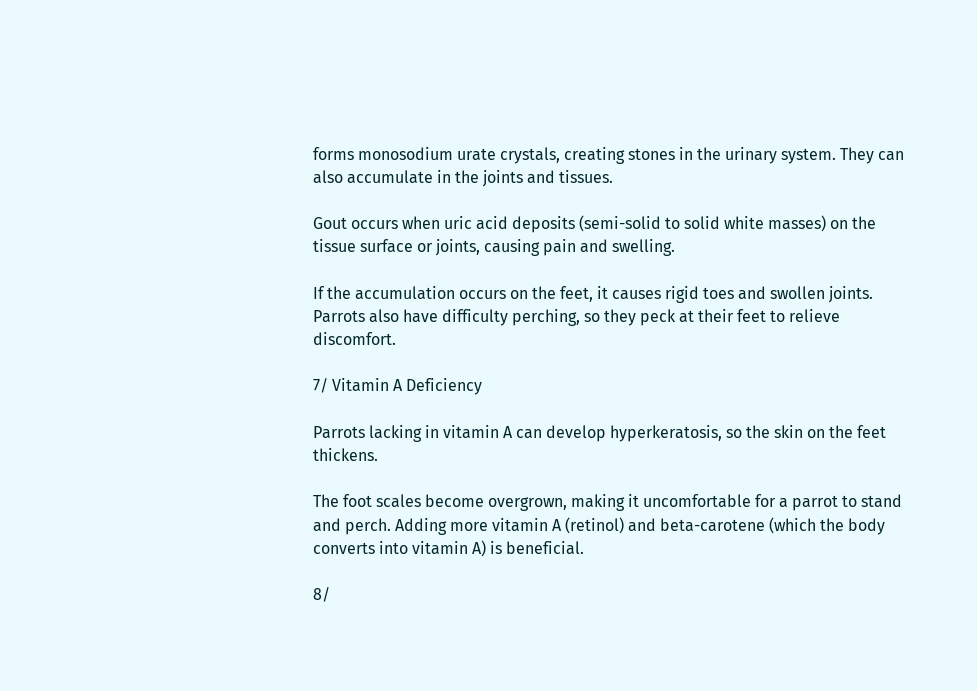forms monosodium urate crystals, creating stones in the urinary system. They can also accumulate in the joints and tissues.

Gout occurs when uric acid deposits (semi-solid to solid white masses) on the tissue surface or joints, causing pain and swelling.

If the accumulation occurs on the feet, it causes rigid toes and swollen joints. Parrots also have difficulty perching, so they peck at their feet to relieve discomfort.

7/ Vitamin A Deficiency

Parrots lacking in vitamin A can develop hyperkeratosis, so the skin on the feet thickens.

The foot scales become overgrown, making it uncomfortable for a parrot to stand and perch. Adding more vitamin A (retinol) and beta-carotene (which the body converts into vitamin A) is beneficial.

8/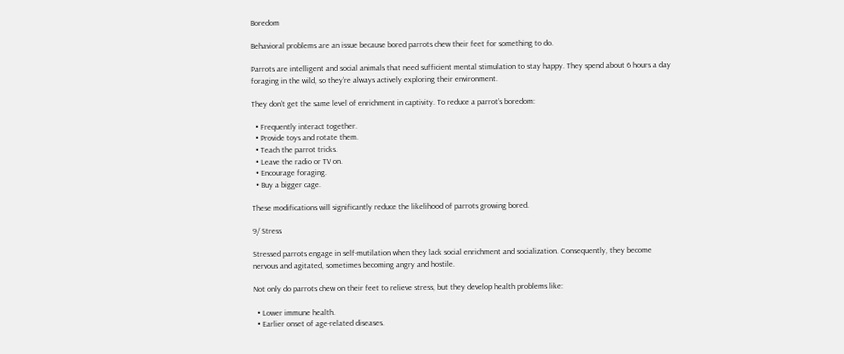Boredom

Behavioral problems are an issue because bored parrots chew their feet for something to do.

Parrots are intelligent and social animals that need sufficient mental stimulation to stay happy. They spend about 6 hours a day foraging in the wild, so they’re always actively exploring their environment.

They don’t get the same level of enrichment in captivity. To reduce a parrot’s boredom:

  • Frequently interact together.
  • Provide toys and rotate them.
  • Teach the parrot tricks.
  • Leave the radio or TV on.
  • Encourage foraging.
  • Buy a bigger cage.

These modifications will significantly reduce the likelihood of parrots growing bored.

9/ Stress

Stressed parrots engage in self-mutilation when they lack social enrichment and socialization. Consequently, they become nervous and agitated, sometimes becoming angry and hostile.

Not only do parrots chew on their feet to relieve stress, but they develop health problems like:

  • Lower immune health.
  • Earlier onset of age-related diseases.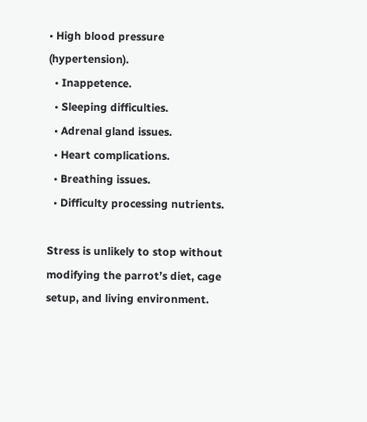• High blood pressure (hypertension).
  • Inappetence.
  • Sleeping difficulties.
  • Adrenal gland issues.
  • Heart complications.
  • Breathing issues.
  • Difficulty processing nutrients.

Stress is unlikely to stop without modifying the parrot’s diet, cage setup, and living environment.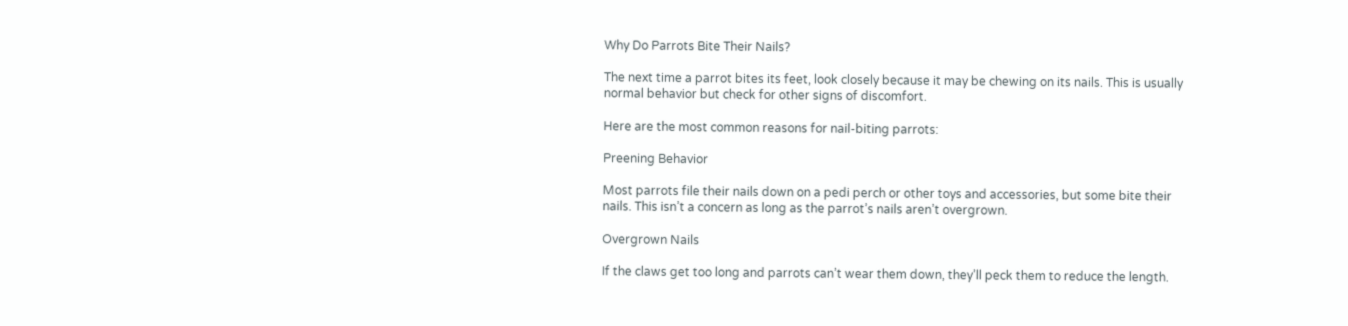Why Do Parrots Bite Their Nails?

The next time a parrot bites its feet, look closely because it may be chewing on its nails. This is usually normal behavior but check for other signs of discomfort.

Here are the most common reasons for nail-biting parrots:

Preening Behavior

Most parrots file their nails down on a pedi perch or other toys and accessories, but some bite their nails. This isn’t a concern as long as the parrot’s nails aren’t overgrown.

Overgrown Nails

If the claws get too long and parrots can’t wear them down, they’ll peck them to reduce the length.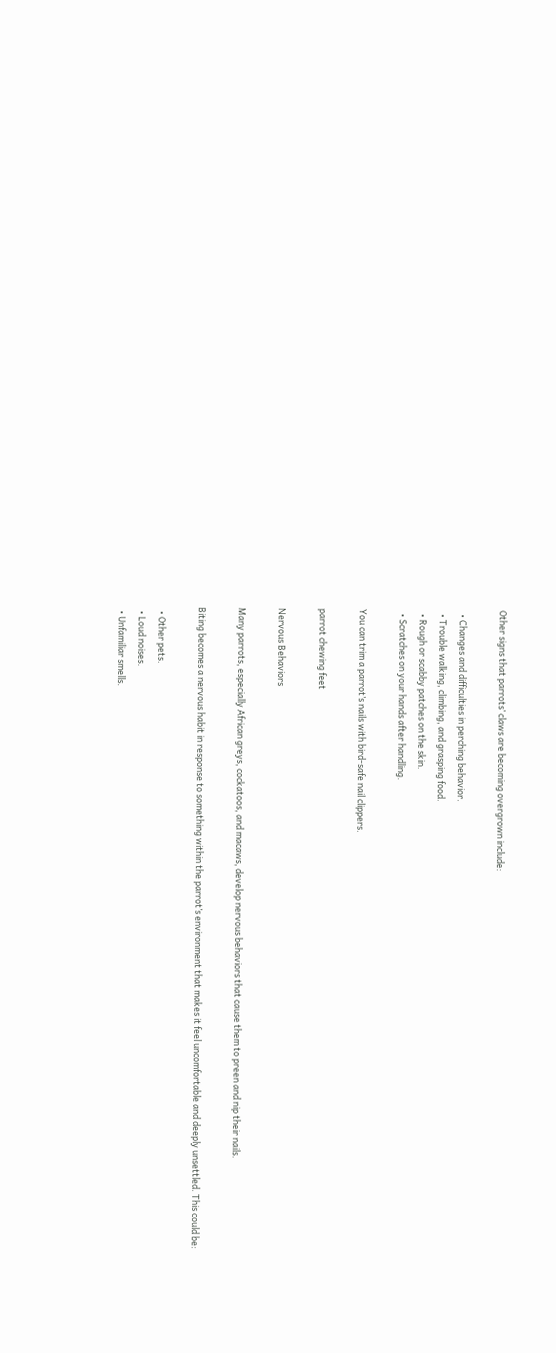Other signs that parrots’ claws are becoming overgrown include:

  • Changes and difficulties in perching behavior.
  • Trouble walking, climbing, and grasping food.
  • Rough or scabby patches on the skin.
  • Scratches on your hands after handling.

You can trim a parrot’s nails with bird-safe nail clippers.

parrot chewing feet

Nervous Behaviors

Many parrots, especially African greys, cockatoos, and macaws, develop nervous behaviors that cause them to preen and nip their nails.

Biting becomes a nervous habit in response to something within the parrot’s environment that makes it feel uncomfortable and deeply unsettled. This could be:

  • Other pets.
  • Loud noises.
  • Unfamiliar smells.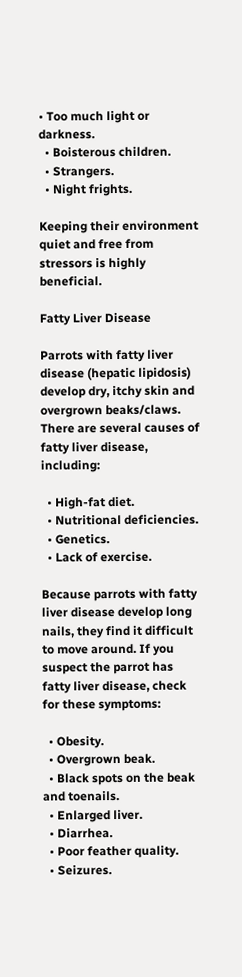• Too much light or darkness.
  • Boisterous children.
  • Strangers.
  • Night frights.

Keeping their environment quiet and free from stressors is highly beneficial.

Fatty Liver Disease

Parrots with fatty liver disease (hepatic lipidosis) develop dry, itchy skin and overgrown beaks/claws. There are several causes of fatty liver disease, including:

  • High-fat diet.
  • Nutritional deficiencies.
  • Genetics.
  • Lack of exercise.

Because parrots with fatty liver disease develop long nails, they find it difficult to move around. If you suspect the parrot has fatty liver disease, check for these symptoms:

  • Obesity.
  • Overgrown beak.
  • Black spots on the beak and toenails.
  • Enlarged liver.
  • Diarrhea.
  • Poor feather quality.
  • Seizures.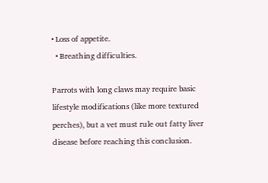• Loss of appetite.
  • Breathing difficulties.

Parrots with long claws may require basic lifestyle modifications (like more textured perches), but a vet must rule out fatty liver disease before reaching this conclusion.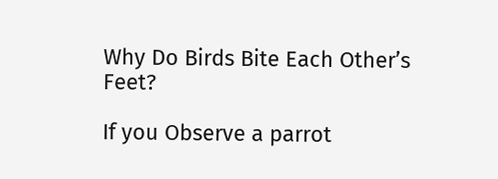Why Do Birds Bite Each Other’s Feet?

If you Observe a parrot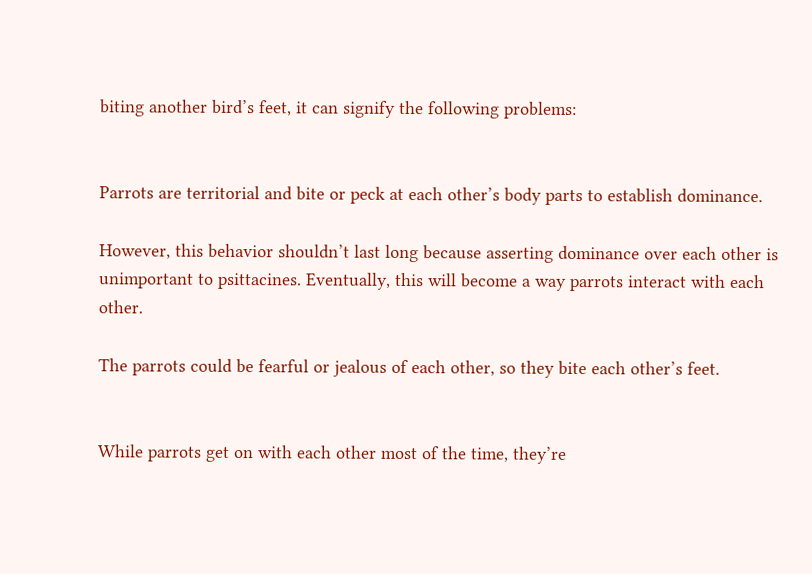biting another bird’s feet, it can signify the following problems:


Parrots are territorial and bite or peck at each other’s body parts to establish dominance.

However, this behavior shouldn’t last long because asserting dominance over each other is unimportant to psittacines. Eventually, this will become a way parrots interact with each other.

The parrots could be fearful or jealous of each other, so they bite each other’s feet.


While parrots get on with each other most of the time, they’re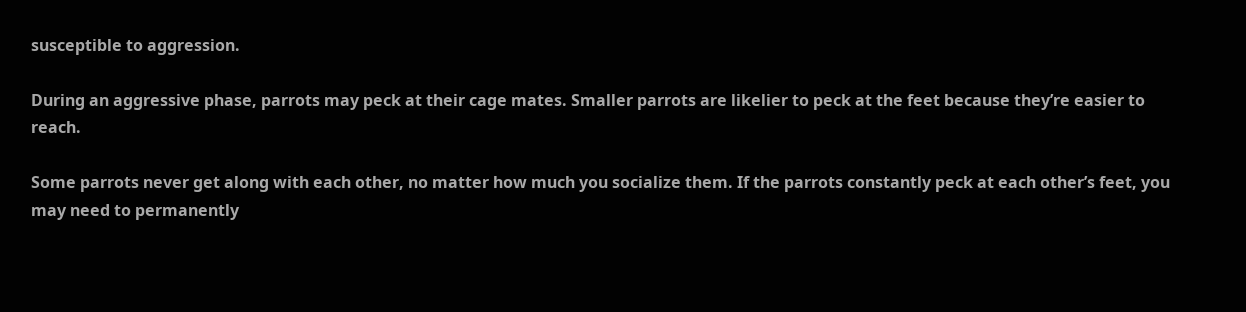susceptible to aggression.

During an aggressive phase, parrots may peck at their cage mates. Smaller parrots are likelier to peck at the feet because they’re easier to reach.

Some parrots never get along with each other, no matter how much you socialize them. If the parrots constantly peck at each other’s feet, you may need to permanently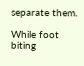separate them.

While foot biting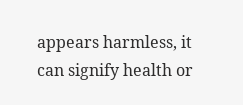appears harmless, it can signify health or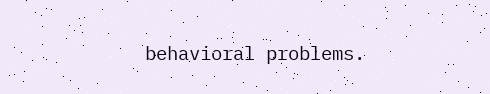behavioral problems.